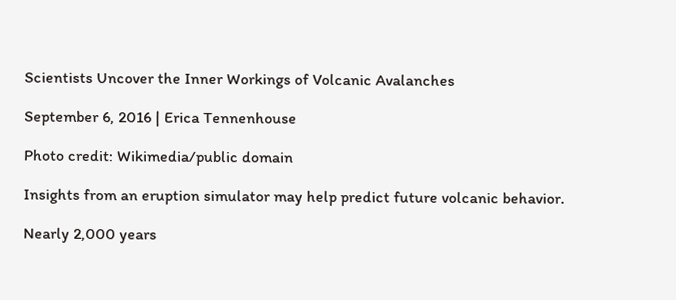Scientists Uncover the Inner Workings of Volcanic Avalanches

September 6, 2016 | Erica Tennenhouse

Photo credit: Wikimedia/public domain

Insights from an eruption simulator may help predict future volcanic behavior.

Nearly 2,000 years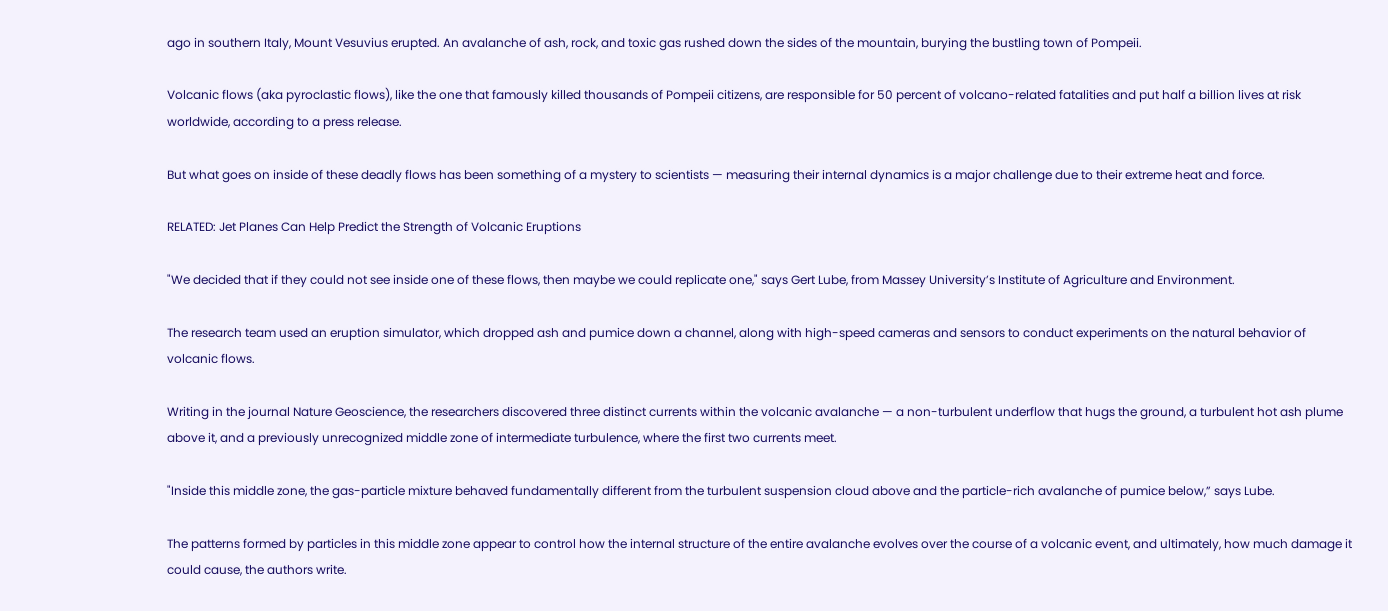ago in southern Italy, Mount Vesuvius erupted. An avalanche of ash, rock, and toxic gas rushed down the sides of the mountain, burying the bustling town of Pompeii.

Volcanic flows (aka pyroclastic flows), like the one that famously killed thousands of Pompeii citizens, are responsible for 50 percent of volcano-related fatalities and put half a billion lives at risk worldwide, according to a press release.

But what goes on inside of these deadly flows has been something of a mystery to scientists — measuring their internal dynamics is a major challenge due to their extreme heat and force.

RELATED: Jet Planes Can Help Predict the Strength of Volcanic Eruptions

"We decided that if they could not see inside one of these flows, then maybe we could replicate one," says Gert Lube, from Massey University’s Institute of Agriculture and Environment.

The research team used an eruption simulator, which dropped ash and pumice down a channel, along with high-speed cameras and sensors to conduct experiments on the natural behavior of volcanic flows.

Writing in the journal Nature Geoscience, the researchers discovered three distinct currents within the volcanic avalanche — a non-turbulent underflow that hugs the ground, a turbulent hot ash plume above it, and a previously unrecognized middle zone of intermediate turbulence, where the first two currents meet.

"Inside this middle zone, the gas-particle mixture behaved fundamentally different from the turbulent suspension cloud above and the particle-rich avalanche of pumice below,” says Lube.

The patterns formed by particles in this middle zone appear to control how the internal structure of the entire avalanche evolves over the course of a volcanic event, and ultimately, how much damage it could cause, the authors write.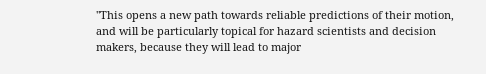"This opens a new path towards reliable predictions of their motion, and will be particularly topical for hazard scientists and decision makers, because they will lead to major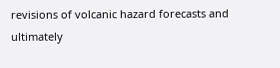revisions of volcanic hazard forecasts and ultimately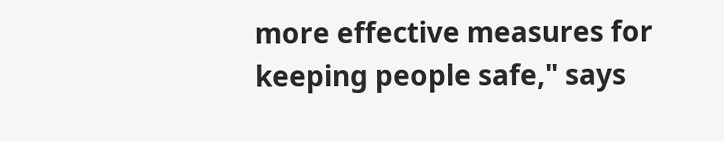more effective measures for keeping people safe," says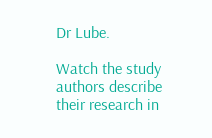Dr Lube.

Watch the study authors describe their research in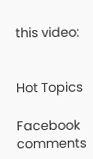this video:


Hot Topics

Facebook comments